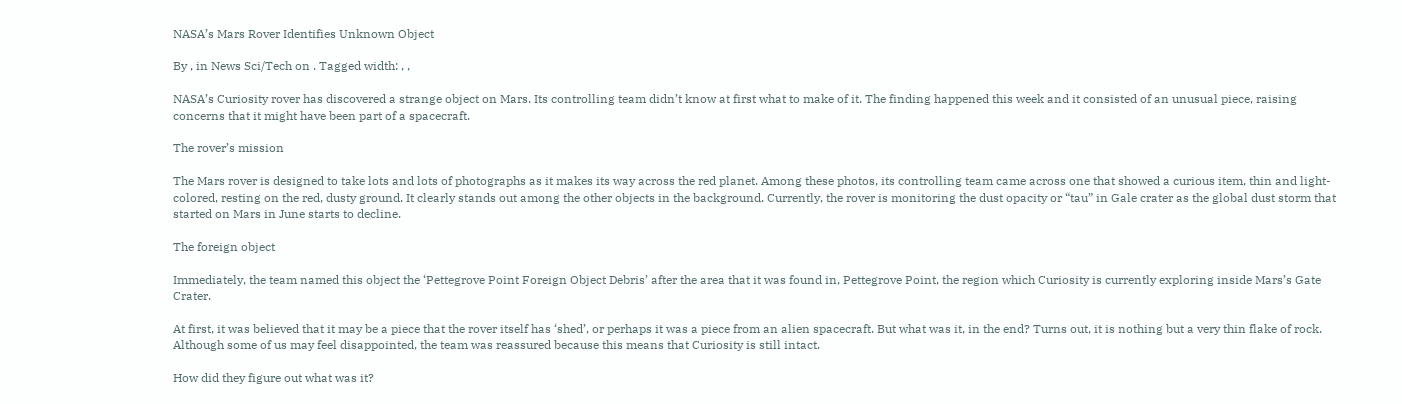NASA’s Mars Rover Identifies Unknown Object

By , in News Sci/Tech on . Tagged width: , ,

NASA’s Curiosity rover has discovered a strange object on Mars. Its controlling team didn’t know at first what to make of it. The finding happened this week and it consisted of an unusual piece, raising concerns that it might have been part of a spacecraft.

The rover’s mission

The Mars rover is designed to take lots and lots of photographs as it makes its way across the red planet. Among these photos, its controlling team came across one that showed a curious item, thin and light-colored, resting on the red, dusty ground. It clearly stands out among the other objects in the background. Currently, the rover is monitoring the dust opacity or “tau” in Gale crater as the global dust storm that started on Mars in June starts to decline.

The foreign object

Immediately, the team named this object the ‘Pettegrove Point Foreign Object Debris’ after the area that it was found in, Pettegrove Point, the region which Curiosity is currently exploring inside Mars’s Gate Crater.

At first, it was believed that it may be a piece that the rover itself has ‘shed’, or perhaps it was a piece from an alien spacecraft. But what was it, in the end? Turns out, it is nothing but a very thin flake of rock. Although some of us may feel disappointed, the team was reassured because this means that Curiosity is still intact.

How did they figure out what was it?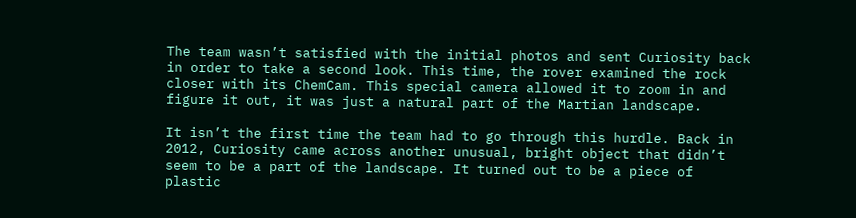The team wasn’t satisfied with the initial photos and sent Curiosity back in order to take a second look. This time, the rover examined the rock closer with its ChemCam. This special camera allowed it to zoom in and figure it out, it was just a natural part of the Martian landscape.

It isn’t the first time the team had to go through this hurdle. Back in 2012, Curiosity came across another unusual, bright object that didn’t seem to be a part of the landscape. It turned out to be a piece of plastic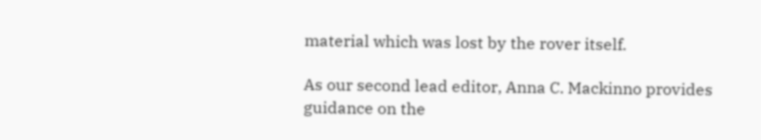material which was lost by the rover itself.

As our second lead editor, Anna C. Mackinno provides guidance on the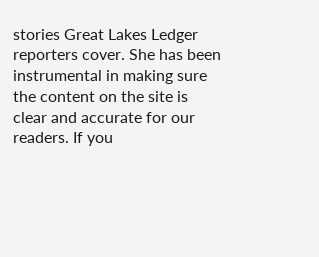stories Great Lakes Ledger reporters cover. She has been instrumental in making sure the content on the site is clear and accurate for our readers. If you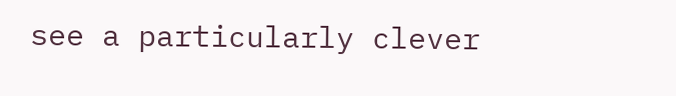see a particularly clever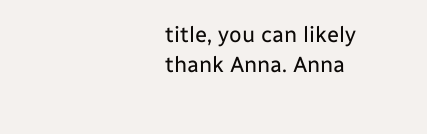title, you can likely thank Anna. Anna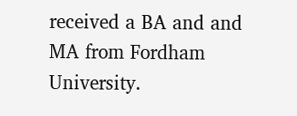received a BA and and MA from Fordham University.